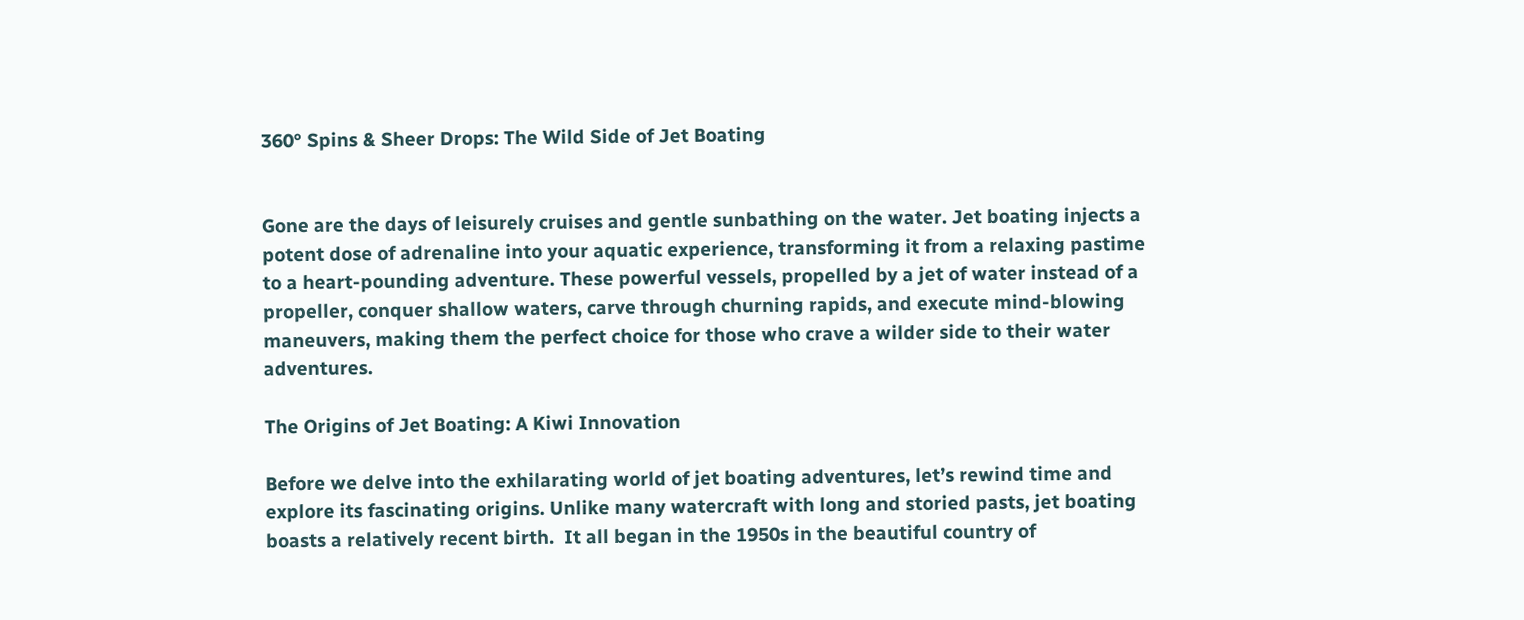360° Spins & Sheer Drops: The Wild Side of Jet Boating


Gone are the days of leisurely cruises and gentle sunbathing on the water. Jet boating injects a potent dose of adrenaline into your aquatic experience, transforming it from a relaxing pastime to a heart-pounding adventure. These powerful vessels, propelled by a jet of water instead of a propeller, conquer shallow waters, carve through churning rapids, and execute mind-blowing maneuvers, making them the perfect choice for those who crave a wilder side to their water adventures.

The Origins of Jet Boating: A Kiwi Innovation

Before we delve into the exhilarating world of jet boating adventures, let’s rewind time and explore its fascinating origins. Unlike many watercraft with long and storied pasts, jet boating boasts a relatively recent birth.  It all began in the 1950s in the beautiful country of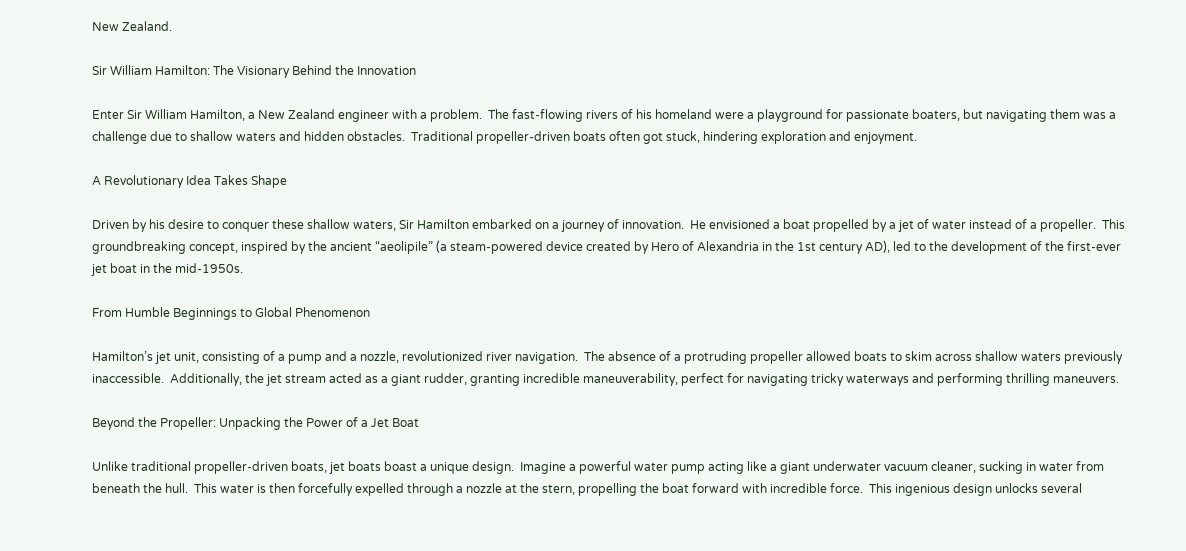New Zealand.

Sir William Hamilton: The Visionary Behind the Innovation

Enter Sir William Hamilton, a New Zealand engineer with a problem.  The fast-flowing rivers of his homeland were a playground for passionate boaters, but navigating them was a challenge due to shallow waters and hidden obstacles.  Traditional propeller-driven boats often got stuck, hindering exploration and enjoyment.

A Revolutionary Idea Takes Shape

Driven by his desire to conquer these shallow waters, Sir Hamilton embarked on a journey of innovation.  He envisioned a boat propelled by a jet of water instead of a propeller.  This groundbreaking concept, inspired by the ancient “aeolipile” (a steam-powered device created by Hero of Alexandria in the 1st century AD), led to the development of the first-ever jet boat in the mid-1950s.

From Humble Beginnings to Global Phenomenon

Hamilton’s jet unit, consisting of a pump and a nozzle, revolutionized river navigation.  The absence of a protruding propeller allowed boats to skim across shallow waters previously inaccessible.  Additionally, the jet stream acted as a giant rudder, granting incredible maneuverability, perfect for navigating tricky waterways and performing thrilling maneuvers.

Beyond the Propeller: Unpacking the Power of a Jet Boat

Unlike traditional propeller-driven boats, jet boats boast a unique design.  Imagine a powerful water pump acting like a giant underwater vacuum cleaner, sucking in water from beneath the hull.  This water is then forcefully expelled through a nozzle at the stern, propelling the boat forward with incredible force.  This ingenious design unlocks several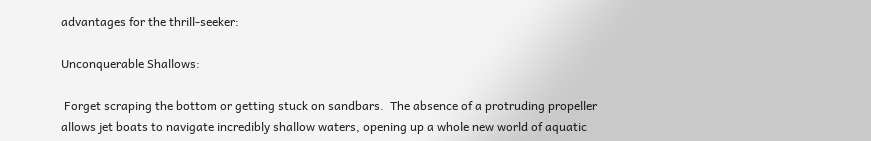advantages for the thrill-seeker:

Unconquerable Shallows:

 Forget scraping the bottom or getting stuck on sandbars.  The absence of a protruding propeller allows jet boats to navigate incredibly shallow waters, opening up a whole new world of aquatic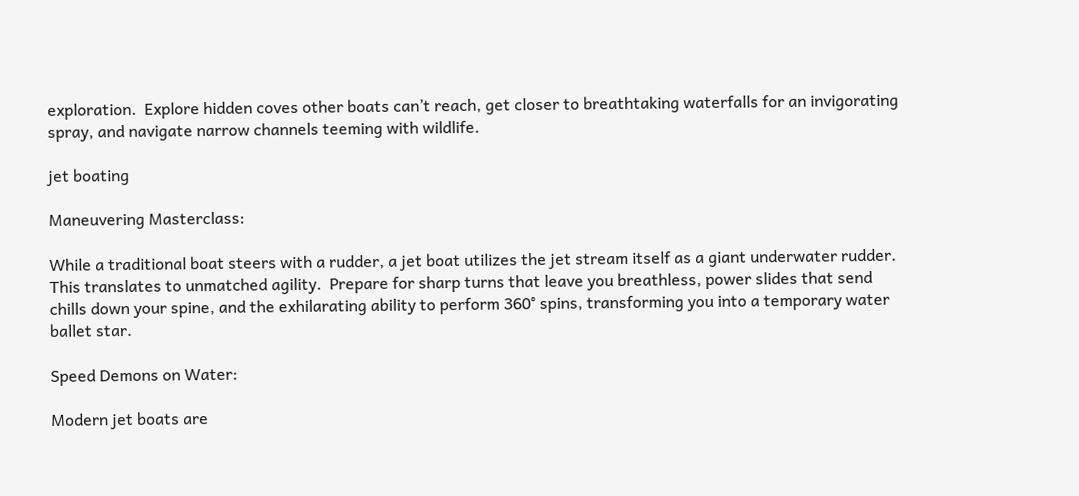exploration.  Explore hidden coves other boats can’t reach, get closer to breathtaking waterfalls for an invigorating spray, and navigate narrow channels teeming with wildlife.

jet boating

Maneuvering Masterclass:

While a traditional boat steers with a rudder, a jet boat utilizes the jet stream itself as a giant underwater rudder.  This translates to unmatched agility.  Prepare for sharp turns that leave you breathless, power slides that send chills down your spine, and the exhilarating ability to perform 360° spins, transforming you into a temporary water ballet star.

Speed Demons on Water:

Modern jet boats are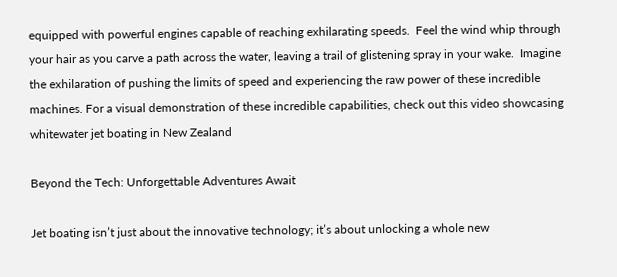equipped with powerful engines capable of reaching exhilarating speeds.  Feel the wind whip through your hair as you carve a path across the water, leaving a trail of glistening spray in your wake.  Imagine the exhilaration of pushing the limits of speed and experiencing the raw power of these incredible machines. For a visual demonstration of these incredible capabilities, check out this video showcasing whitewater jet boating in New Zealand

Beyond the Tech: Unforgettable Adventures Await

Jet boating isn’t just about the innovative technology; it’s about unlocking a whole new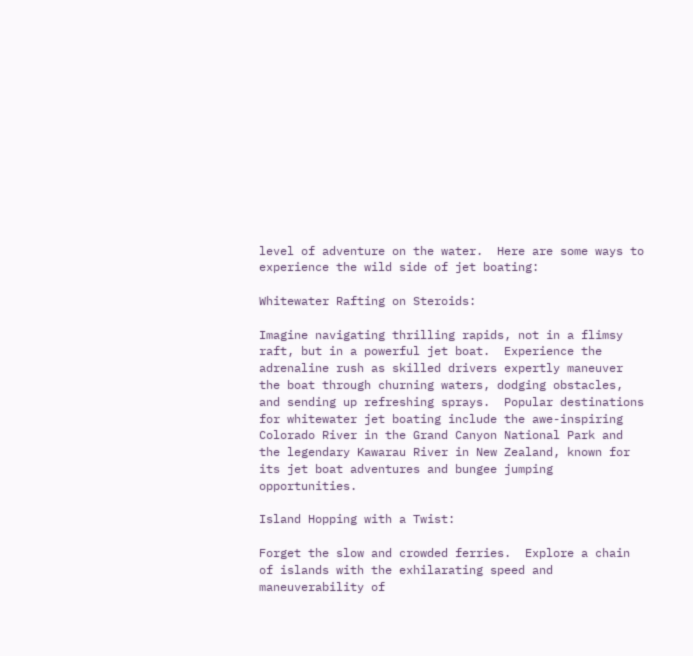level of adventure on the water.  Here are some ways to experience the wild side of jet boating:

Whitewater Rafting on Steroids:

Imagine navigating thrilling rapids, not in a flimsy raft, but in a powerful jet boat.  Experience the adrenaline rush as skilled drivers expertly maneuver the boat through churning waters, dodging obstacles, and sending up refreshing sprays.  Popular destinations for whitewater jet boating include the awe-inspiring Colorado River in the Grand Canyon National Park and the legendary Kawarau River in New Zealand, known for its jet boat adventures and bungee jumping opportunities.

Island Hopping with a Twist:

Forget the slow and crowded ferries.  Explore a chain of islands with the exhilarating speed and maneuverability of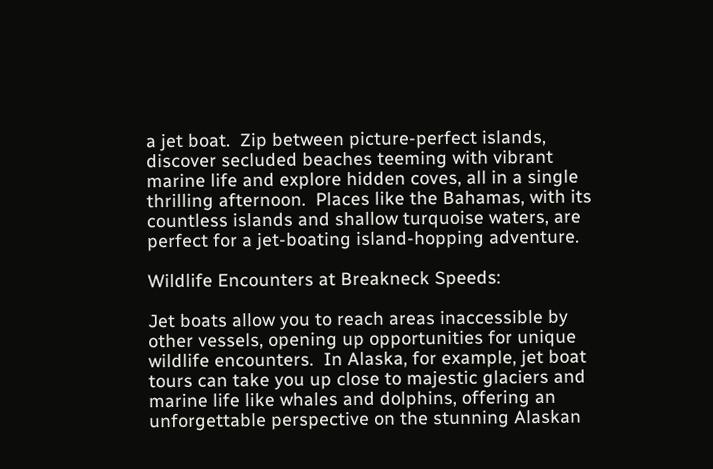a jet boat.  Zip between picture-perfect islands, discover secluded beaches teeming with vibrant marine life and explore hidden coves, all in a single thrilling afternoon.  Places like the Bahamas, with its countless islands and shallow turquoise waters, are perfect for a jet-boating island-hopping adventure.

Wildlife Encounters at Breakneck Speeds:

Jet boats allow you to reach areas inaccessible by other vessels, opening up opportunities for unique wildlife encounters.  In Alaska, for example, jet boat tours can take you up close to majestic glaciers and marine life like whales and dolphins, offering an unforgettable perspective on the stunning Alaskan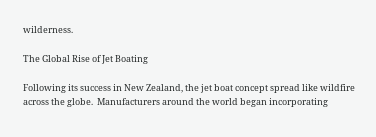wilderness.

The Global Rise of Jet Boating

Following its success in New Zealand, the jet boat concept spread like wildfire across the globe.  Manufacturers around the world began incorporating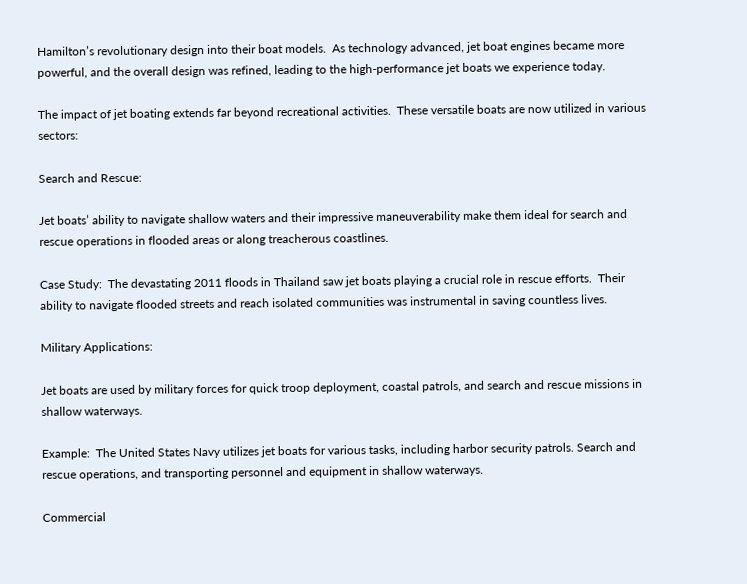Hamilton’s revolutionary design into their boat models.  As technology advanced, jet boat engines became more powerful, and the overall design was refined, leading to the high-performance jet boats we experience today.

The impact of jet boating extends far beyond recreational activities.  These versatile boats are now utilized in various sectors:

Search and Rescue:

Jet boats’ ability to navigate shallow waters and their impressive maneuverability make them ideal for search and rescue operations in flooded areas or along treacherous coastlines.

Case Study:  The devastating 2011 floods in Thailand saw jet boats playing a crucial role in rescue efforts.  Their ability to navigate flooded streets and reach isolated communities was instrumental in saving countless lives.

Military Applications:

Jet boats are used by military forces for quick troop deployment, coastal patrols, and search and rescue missions in shallow waterways.

Example:  The United States Navy utilizes jet boats for various tasks, including harbor security patrols. Search and rescue operations, and transporting personnel and equipment in shallow waterways.

Commercial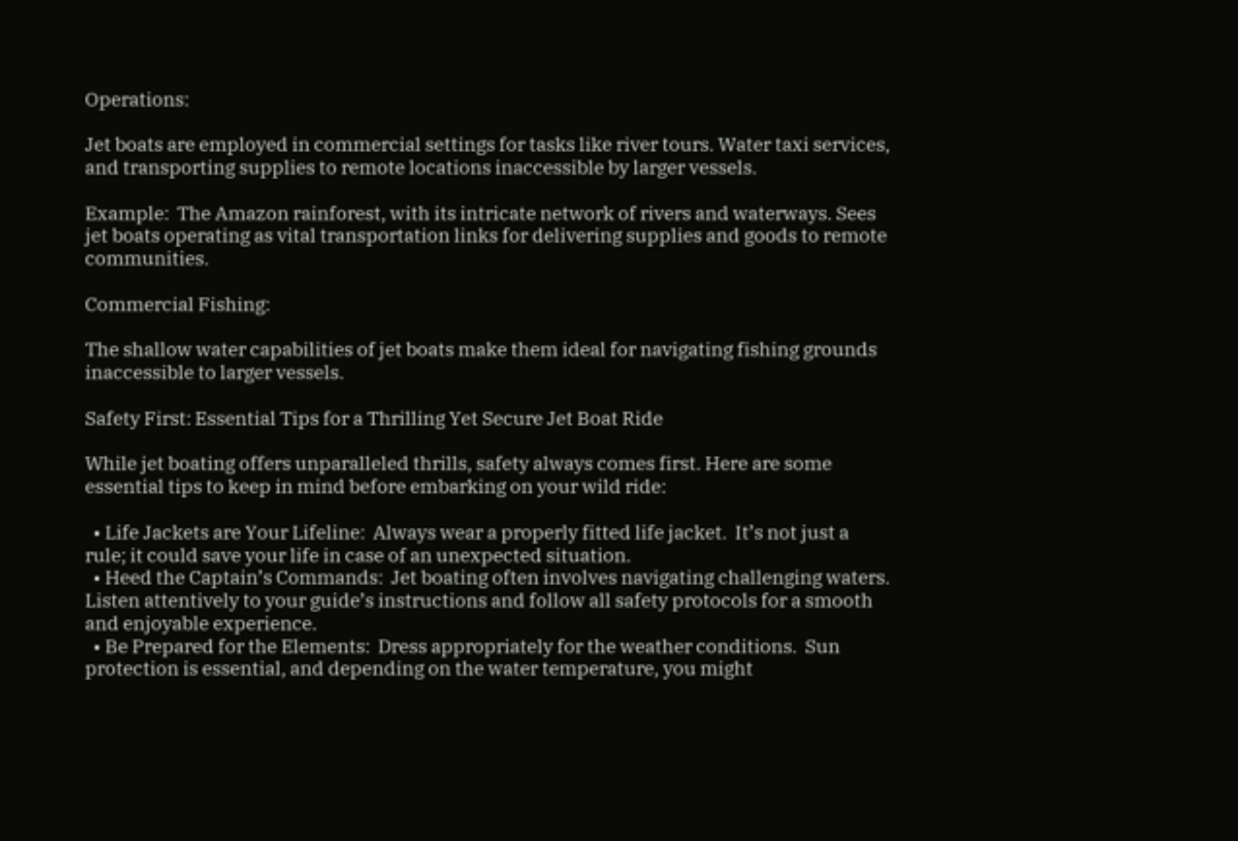Operations:

Jet boats are employed in commercial settings for tasks like river tours. Water taxi services, and transporting supplies to remote locations inaccessible by larger vessels.

Example:  The Amazon rainforest, with its intricate network of rivers and waterways. Sees jet boats operating as vital transportation links for delivering supplies and goods to remote communities.

Commercial Fishing:

The shallow water capabilities of jet boats make them ideal for navigating fishing grounds inaccessible to larger vessels.

Safety First: Essential Tips for a Thrilling Yet Secure Jet Boat Ride

While jet boating offers unparalleled thrills, safety always comes first. Here are some essential tips to keep in mind before embarking on your wild ride:

  • Life Jackets are Your Lifeline:  Always wear a properly fitted life jacket.  It’s not just a rule; it could save your life in case of an unexpected situation.
  • Heed the Captain’s Commands:  Jet boating often involves navigating challenging waters.  Listen attentively to your guide’s instructions and follow all safety protocols for a smooth and enjoyable experience.
  • Be Prepared for the Elements:  Dress appropriately for the weather conditions.  Sun protection is essential, and depending on the water temperature, you might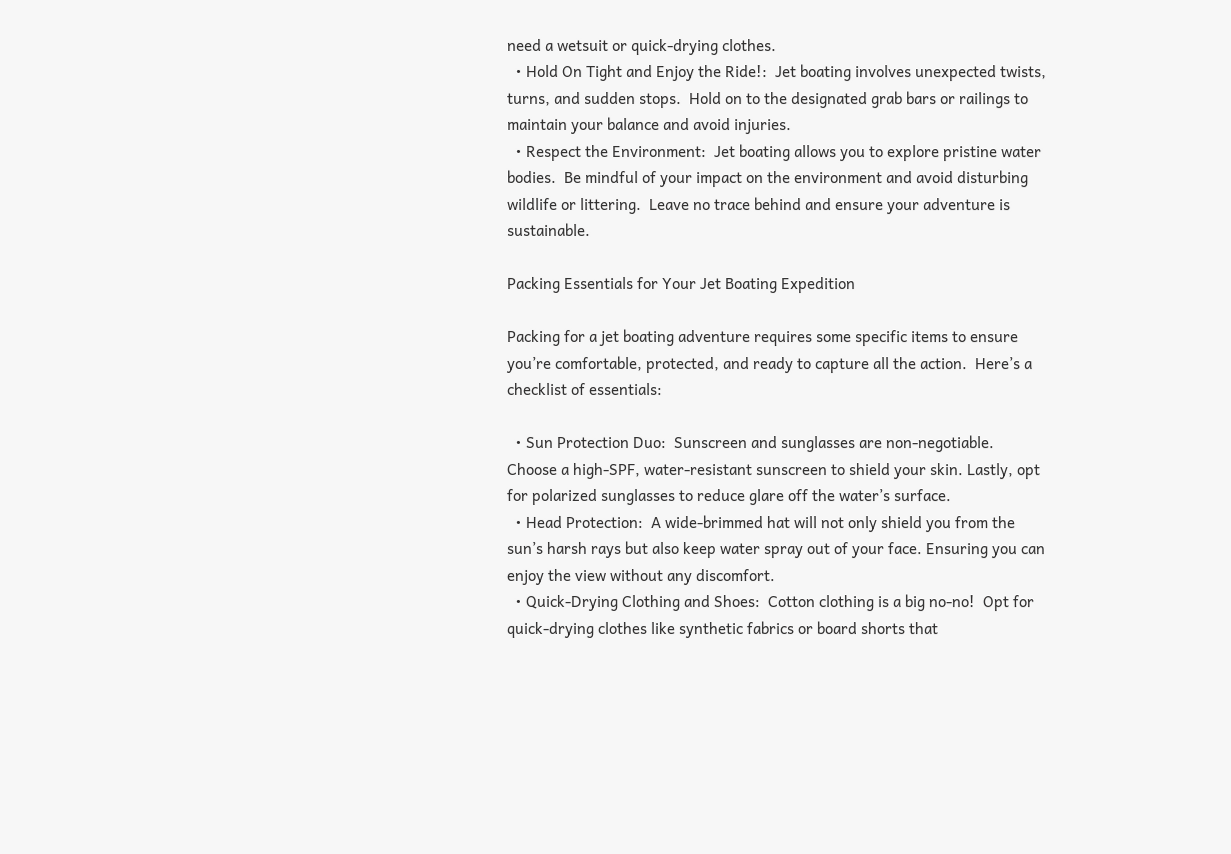need a wetsuit or quick-drying clothes.
  • Hold On Tight and Enjoy the Ride!:  Jet boating involves unexpected twists, turns, and sudden stops.  Hold on to the designated grab bars or railings to maintain your balance and avoid injuries.
  • Respect the Environment:  Jet boating allows you to explore pristine water bodies.  Be mindful of your impact on the environment and avoid disturbing wildlife or littering.  Leave no trace behind and ensure your adventure is sustainable.

Packing Essentials for Your Jet Boating Expedition

Packing for a jet boating adventure requires some specific items to ensure you’re comfortable, protected, and ready to capture all the action.  Here’s a checklist of essentials:

  • Sun Protection Duo:  Sunscreen and sunglasses are non-negotiable.  Choose a high-SPF, water-resistant sunscreen to shield your skin. Lastly, opt for polarized sunglasses to reduce glare off the water’s surface.
  • Head Protection:  A wide-brimmed hat will not only shield you from the sun’s harsh rays but also keep water spray out of your face. Ensuring you can enjoy the view without any discomfort.
  • Quick-Drying Clothing and Shoes:  Cotton clothing is a big no-no!  Opt for quick-drying clothes like synthetic fabrics or board shorts that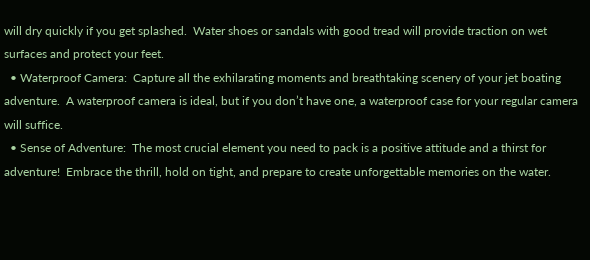will dry quickly if you get splashed.  Water shoes or sandals with good tread will provide traction on wet surfaces and protect your feet.
  • Waterproof Camera:  Capture all the exhilarating moments and breathtaking scenery of your jet boating adventure.  A waterproof camera is ideal, but if you don’t have one, a waterproof case for your regular camera will suffice.
  • Sense of Adventure:  The most crucial element you need to pack is a positive attitude and a thirst for adventure!  Embrace the thrill, hold on tight, and prepare to create unforgettable memories on the water.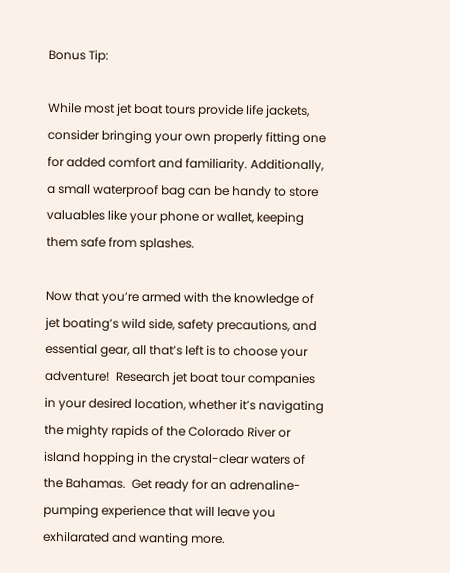Bonus Tip:

While most jet boat tours provide life jackets, consider bringing your own properly fitting one for added comfort and familiarity. Additionally, a small waterproof bag can be handy to store valuables like your phone or wallet, keeping them safe from splashes.

Now that you’re armed with the knowledge of jet boating’s wild side, safety precautions, and essential gear, all that’s left is to choose your adventure!  Research jet boat tour companies in your desired location, whether it’s navigating the mighty rapids of the Colorado River or island hopping in the crystal-clear waters of the Bahamas.  Get ready for an adrenaline-pumping experience that will leave you exhilarated and wanting more.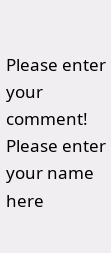Please enter your comment!
Please enter your name here